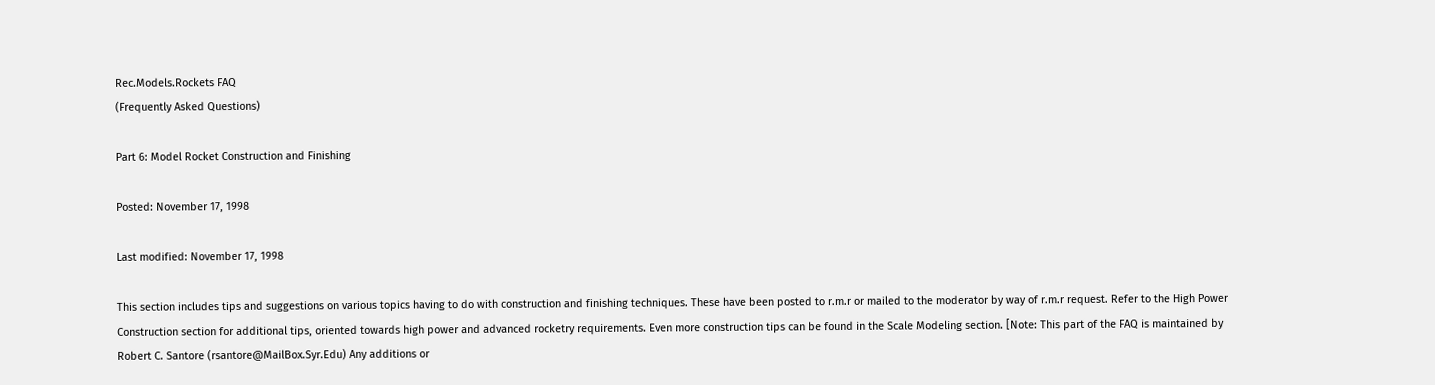Rec.Models.Rockets FAQ
(Frequently Asked Questions)

Part 6: Model Rocket Construction and Finishing

Posted: November 17, 1998

Last modified: November 17, 1998

This section includes tips and suggestions on various topics having to do with construction and finishing techniques. These have been posted to r.m.r or mailed to the moderator by way of r.m.r request. Refer to the High Power Construction section for additional tips, oriented towards high power and advanced rocketry requirements. Even more construction tips can be found in the Scale Modeling section. [Note: This part of the FAQ is maintained by Robert C. Santore (rsantore@MailBox.Syr.Edu) Any additions or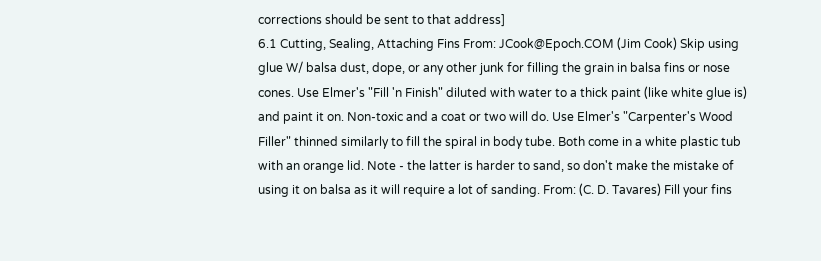corrections should be sent to that address]
6.1 Cutting, Sealing, Attaching Fins From: JCook@Epoch.COM (Jim Cook) Skip using glue W/ balsa dust, dope, or any other junk for filling the grain in balsa fins or nose cones. Use Elmer's "Fill 'n Finish" diluted with water to a thick paint (like white glue is) and paint it on. Non-toxic and a coat or two will do. Use Elmer's "Carpenter's Wood Filler" thinned similarly to fill the spiral in body tube. Both come in a white plastic tub with an orange lid. Note - the latter is harder to sand, so don't make the mistake of using it on balsa as it will require a lot of sanding. From: (C. D. Tavares) Fill your fins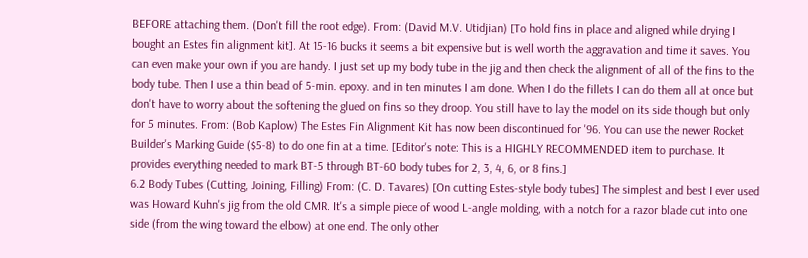BEFORE attaching them. (Don't fill the root edge). From: (David M.V. Utidjian) [To hold fins in place and aligned while drying I bought an Estes fin alignment kit]. At 15-16 bucks it seems a bit expensive but is well worth the aggravation and time it saves. You can even make your own if you are handy. I just set up my body tube in the jig and then check the alignment of all of the fins to the body tube. Then I use a thin bead of 5-min. epoxy. and in ten minutes I am done. When I do the fillets I can do them all at once but don't have to worry about the softening the glued on fins so they droop. You still have to lay the model on its side though but only for 5 minutes. From: (Bob Kaplow) The Estes Fin Alignment Kit has now been discontinued for '96. You can use the newer Rocket Builder's Marking Guide ($5-8) to do one fin at a time. [Editor's note: This is a HIGHLY RECOMMENDED item to purchase. It provides everything needed to mark BT-5 through BT-60 body tubes for 2, 3, 4, 6, or 8 fins.]
6.2 Body Tubes (Cutting, Joining, Filling) From: (C. D. Tavares) [On cutting Estes-style body tubes] The simplest and best I ever used was Howard Kuhn's jig from the old CMR. It's a simple piece of wood L-angle molding, with a notch for a razor blade cut into one side (from the wing toward the elbow) at one end. The only other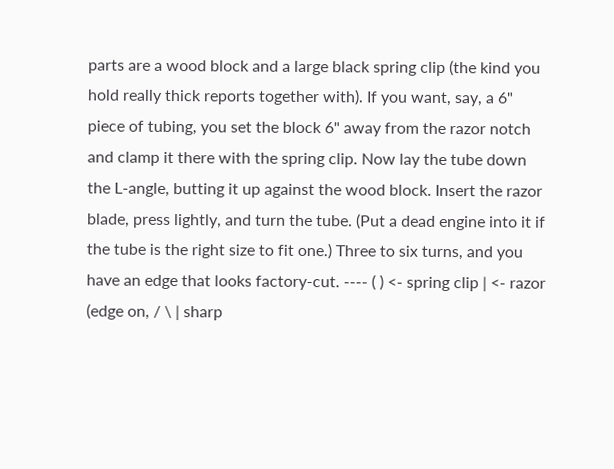parts are a wood block and a large black spring clip (the kind you hold really thick reports together with). If you want, say, a 6" piece of tubing, you set the block 6" away from the razor notch and clamp it there with the spring clip. Now lay the tube down the L-angle, butting it up against the wood block. Insert the razor blade, press lightly, and turn the tube. (Put a dead engine into it if the tube is the right size to fit one.) Three to six turns, and you have an edge that looks factory-cut. ---- ( ) <- spring clip | <- razor (edge on, / \ | sharp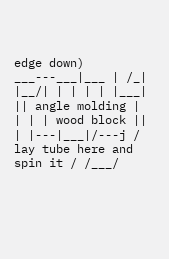edge down) ___---___|___ | /_| |__/| | | | | |___| || angle molding | | | | wood block || | |---|___|/---j / lay tube here and spin it / /___/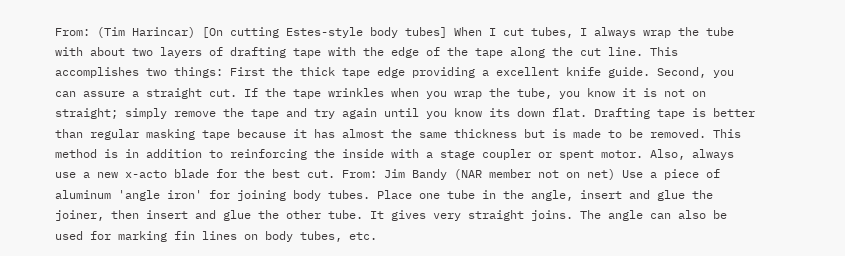From: (Tim Harincar) [On cutting Estes-style body tubes] When I cut tubes, I always wrap the tube with about two layers of drafting tape with the edge of the tape along the cut line. This accomplishes two things: First the thick tape edge providing a excellent knife guide. Second, you can assure a straight cut. If the tape wrinkles when you wrap the tube, you know it is not on straight; simply remove the tape and try again until you know its down flat. Drafting tape is better than regular masking tape because it has almost the same thickness but is made to be removed. This method is in addition to reinforcing the inside with a stage coupler or spent motor. Also, always use a new x-acto blade for the best cut. From: Jim Bandy (NAR member not on net) Use a piece of aluminum 'angle iron' for joining body tubes. Place one tube in the angle, insert and glue the joiner, then insert and glue the other tube. It gives very straight joins. The angle can also be used for marking fin lines on body tubes, etc.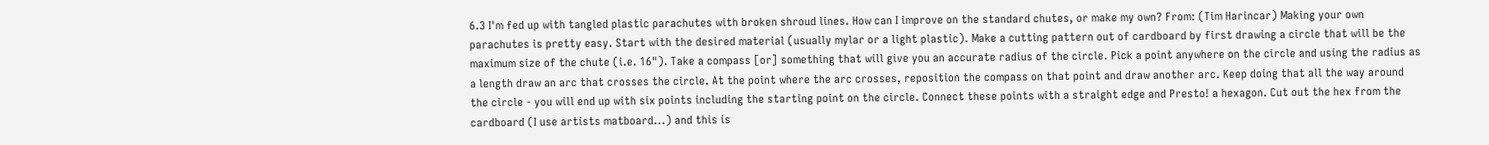6.3 I'm fed up with tangled plastic parachutes with broken shroud lines. How can I improve on the standard chutes, or make my own? From: (Tim Harincar) Making your own parachutes is pretty easy. Start with the desired material (usually mylar or a light plastic). Make a cutting pattern out of cardboard by first drawing a circle that will be the maximum size of the chute (i.e. 16"). Take a compass [or] something that will give you an accurate radius of the circle. Pick a point anywhere on the circle and using the radius as a length draw an arc that crosses the circle. At the point where the arc crosses, reposition the compass on that point and draw another arc. Keep doing that all the way around the circle - you will end up with six points including the starting point on the circle. Connect these points with a straight edge and Presto! a hexagon. Cut out the hex from the cardboard (I use artists matboard...) and this is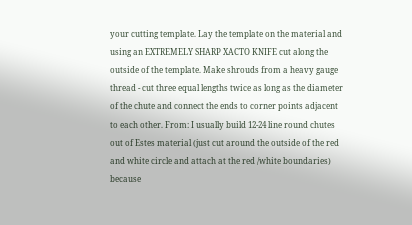your cutting template. Lay the template on the material and using an EXTREMELY SHARP XACTO KNIFE cut along the outside of the template. Make shrouds from a heavy gauge thread - cut three equal lengths twice as long as the diameter of the chute and connect the ends to corner points adjacent to each other. From: I usually build 12-24 line round chutes out of Estes material (just cut around the outside of the red and white circle and attach at the red /white boundaries) because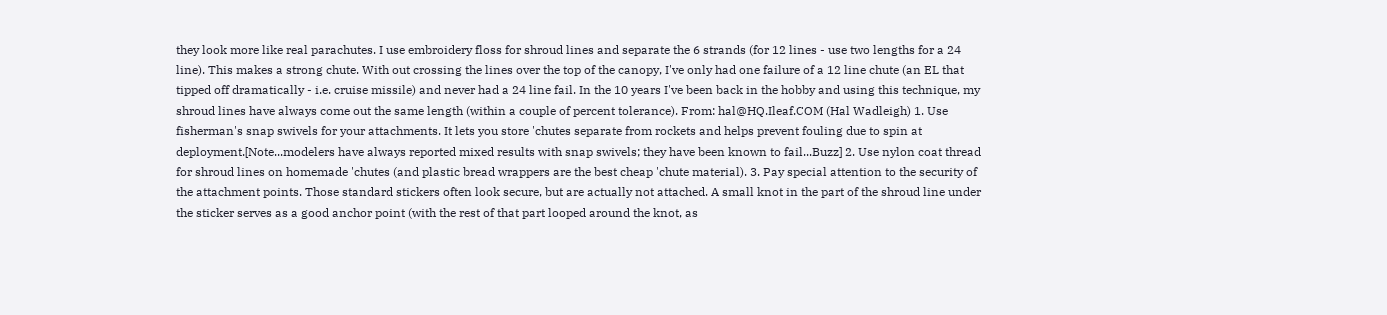they look more like real parachutes. I use embroidery floss for shroud lines and separate the 6 strands (for 12 lines - use two lengths for a 24 line). This makes a strong chute. With out crossing the lines over the top of the canopy, I've only had one failure of a 12 line chute (an EL that tipped off dramatically - i.e. cruise missile) and never had a 24 line fail. In the 10 years I've been back in the hobby and using this technique, my shroud lines have always come out the same length (within a couple of percent tolerance). From: hal@HQ.Ileaf.COM (Hal Wadleigh) 1. Use fisherman's snap swivels for your attachments. It lets you store 'chutes separate from rockets and helps prevent fouling due to spin at deployment.[Note...modelers have always reported mixed results with snap swivels; they have been known to fail...Buzz] 2. Use nylon coat thread for shroud lines on homemade 'chutes (and plastic bread wrappers are the best cheap 'chute material). 3. Pay special attention to the security of the attachment points. Those standard stickers often look secure, but are actually not attached. A small knot in the part of the shroud line under the sticker serves as a good anchor point (with the rest of that part looped around the knot, as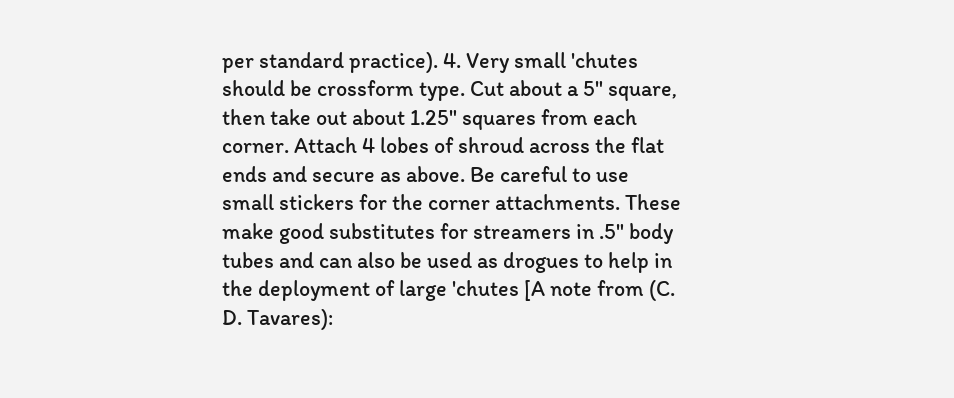per standard practice). 4. Very small 'chutes should be crossform type. Cut about a 5" square, then take out about 1.25" squares from each corner. Attach 4 lobes of shroud across the flat ends and secure as above. Be careful to use small stickers for the corner attachments. These make good substitutes for streamers in .5" body tubes and can also be used as drogues to help in the deployment of large 'chutes [A note from (C. D. Tavares):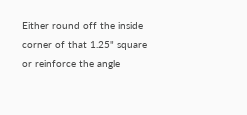Either round off the inside corner of that 1.25" square or reinforce the angle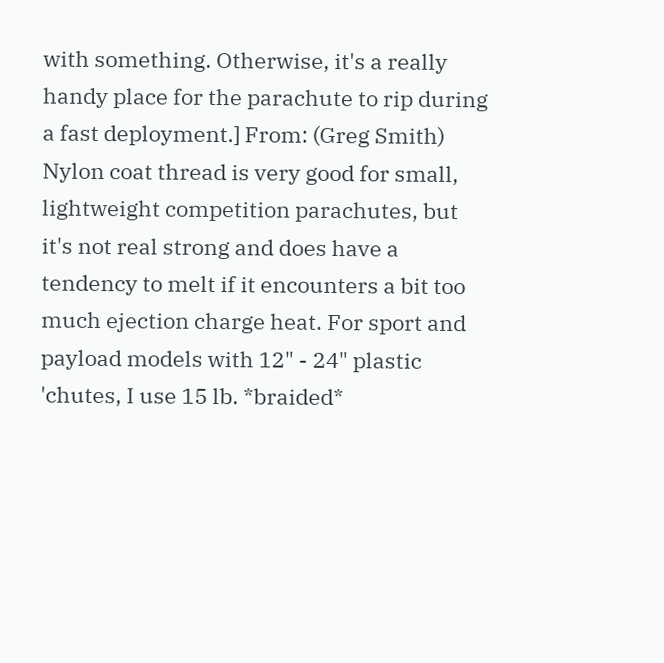with something. Otherwise, it's a really handy place for the parachute to rip during a fast deployment.] From: (Greg Smith) Nylon coat thread is very good for small, lightweight competition parachutes, but it's not real strong and does have a tendency to melt if it encounters a bit too much ejection charge heat. For sport and payload models with 12" - 24" plastic 'chutes, I use 15 lb. *braided*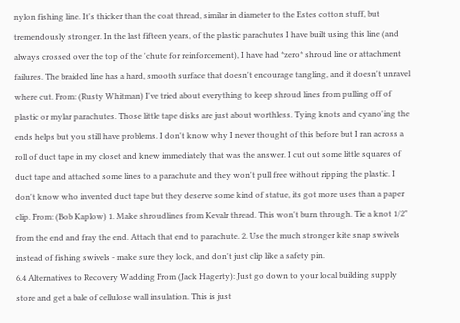nylon fishing line. It's thicker than the coat thread, similar in diameter to the Estes cotton stuff, but tremendously stronger. In the last fifteen years, of the plastic parachutes I have built using this line (and always crossed over the top of the 'chute for reinforcement), I have had *zero* shroud line or attachment failures. The braided line has a hard, smooth surface that doesn't encourage tangling, and it doesn't unravel where cut. From: (Rusty Whitman) I've tried about everything to keep shroud lines from pulling off of plastic or mylar parachutes. Those little tape disks are just about worthless. Tying knots and cyano'ing the ends helps but you still have problems. I don't know why I never thought of this before but I ran across a roll of duct tape in my closet and knew immediately that was the answer. I cut out some little squares of duct tape and attached some lines to a parachute and they won't pull free without ripping the plastic. I don't know who invented duct tape but they deserve some kind of statue, its got more uses than a paper clip. From: (Bob Kaplow) 1. Make shroudlines from Kevalr thread. This won't burn through. Tie a knot 1/2" from the end and fray the end. Attach that end to parachute. 2. Use the much stronger kite snap swivels instead of fishing swivels - make sure they lock, and don't just clip like a safety pin.
6.4 Alternatives to Recovery Wadding From (Jack Hagerty): Just go down to your local building supply store and get a bale of cellulose wall insulation. This is just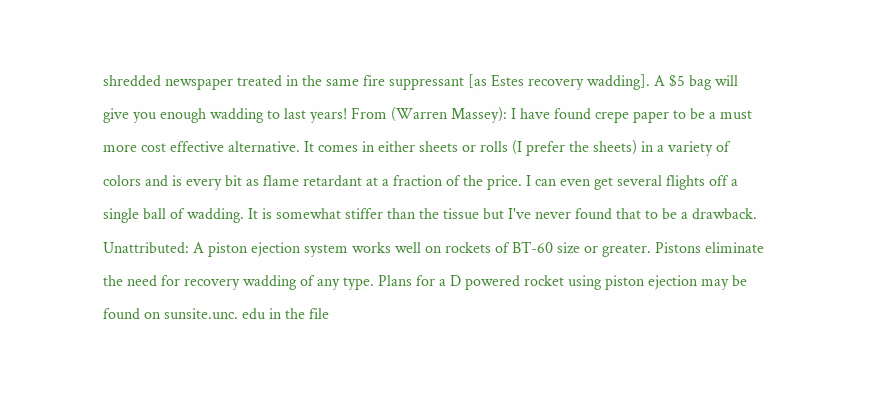shredded newspaper treated in the same fire suppressant [as Estes recovery wadding]. A $5 bag will give you enough wadding to last years! From (Warren Massey): I have found crepe paper to be a must more cost effective alternative. It comes in either sheets or rolls (I prefer the sheets) in a variety of colors and is every bit as flame retardant at a fraction of the price. I can even get several flights off a single ball of wadding. It is somewhat stiffer than the tissue but I've never found that to be a drawback. Unattributed: A piston ejection system works well on rockets of BT-60 size or greater. Pistons eliminate the need for recovery wadding of any type. Plans for a D powered rocket using piston ejection may be found on sunsite.unc. edu in the file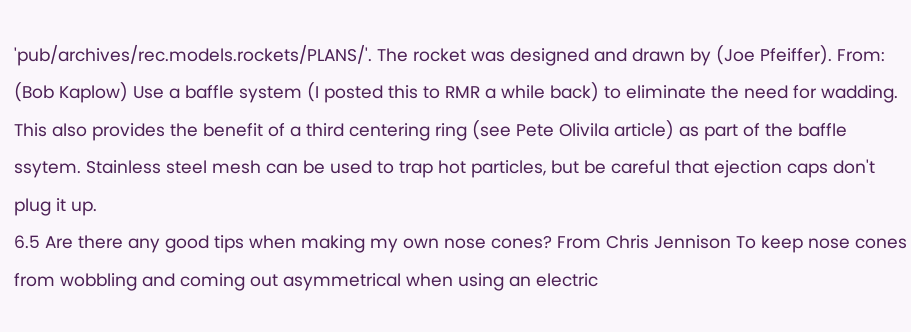'pub/archives/rec.models.rockets/PLANS/'. The rocket was designed and drawn by (Joe Pfeiffer). From: (Bob Kaplow) Use a baffle system (I posted this to RMR a while back) to eliminate the need for wadding. This also provides the benefit of a third centering ring (see Pete Olivila article) as part of the baffle ssytem. Stainless steel mesh can be used to trap hot particles, but be careful that ejection caps don't plug it up.
6.5 Are there any good tips when making my own nose cones? From Chris Jennison To keep nose cones from wobbling and coming out asymmetrical when using an electric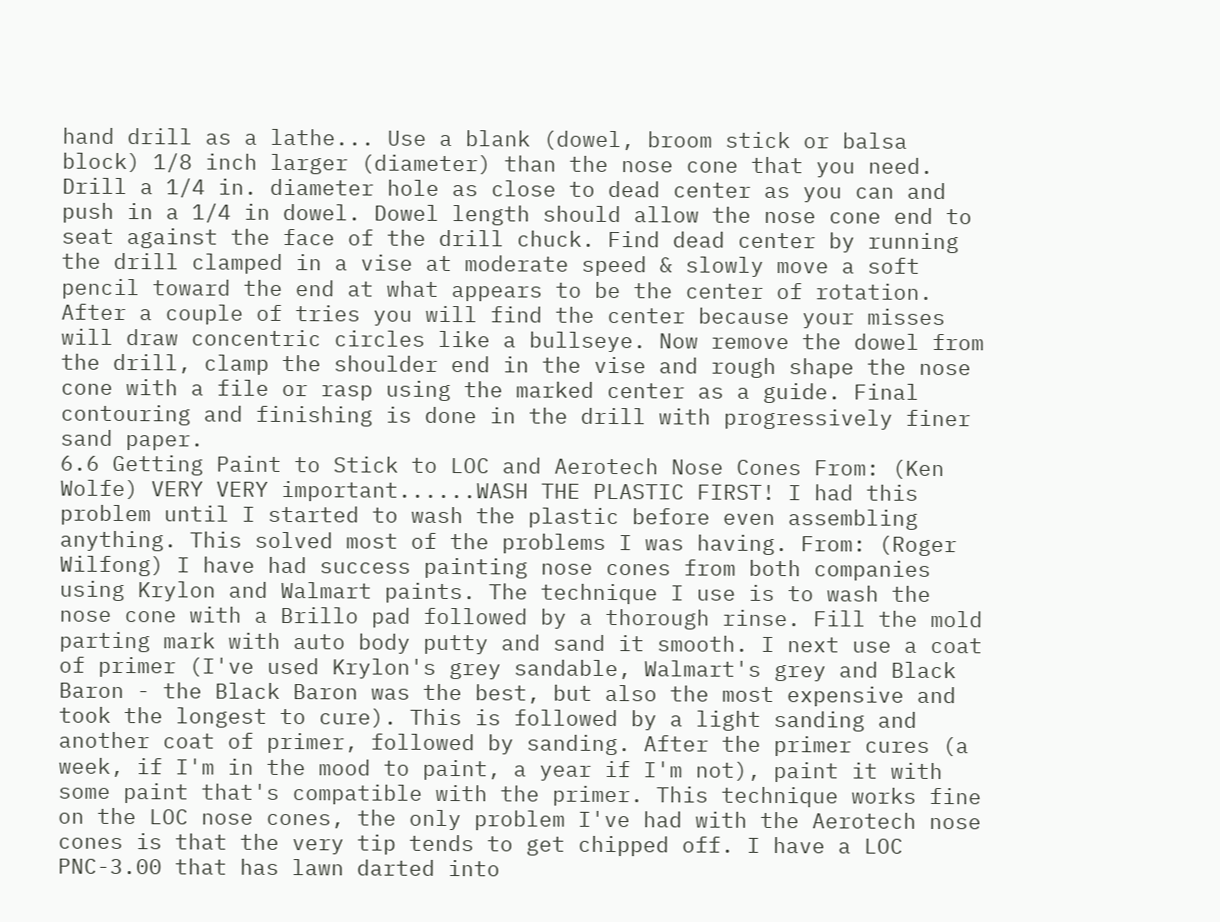hand drill as a lathe... Use a blank (dowel, broom stick or balsa block) 1/8 inch larger (diameter) than the nose cone that you need. Drill a 1/4 in. diameter hole as close to dead center as you can and push in a 1/4 in dowel. Dowel length should allow the nose cone end to seat against the face of the drill chuck. Find dead center by running the drill clamped in a vise at moderate speed & slowly move a soft pencil toward the end at what appears to be the center of rotation. After a couple of tries you will find the center because your misses will draw concentric circles like a bullseye. Now remove the dowel from the drill, clamp the shoulder end in the vise and rough shape the nose cone with a file or rasp using the marked center as a guide. Final contouring and finishing is done in the drill with progressively finer sand paper.
6.6 Getting Paint to Stick to LOC and Aerotech Nose Cones From: (Ken Wolfe) VERY VERY important......WASH THE PLASTIC FIRST! I had this problem until I started to wash the plastic before even assembling anything. This solved most of the problems I was having. From: (Roger Wilfong) I have had success painting nose cones from both companies using Krylon and Walmart paints. The technique I use is to wash the nose cone with a Brillo pad followed by a thorough rinse. Fill the mold parting mark with auto body putty and sand it smooth. I next use a coat of primer (I've used Krylon's grey sandable, Walmart's grey and Black Baron - the Black Baron was the best, but also the most expensive and took the longest to cure). This is followed by a light sanding and another coat of primer, followed by sanding. After the primer cures (a week, if I'm in the mood to paint, a year if I'm not), paint it with some paint that's compatible with the primer. This technique works fine on the LOC nose cones, the only problem I've had with the Aerotech nose cones is that the very tip tends to get chipped off. I have a LOC PNC-3.00 that has lawn darted into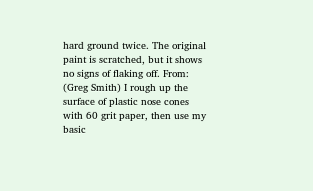hard ground twice. The original paint is scratched, but it shows no signs of flaking off. From: (Greg Smith) I rough up the surface of plastic nose cones with 60 grit paper, then use my basic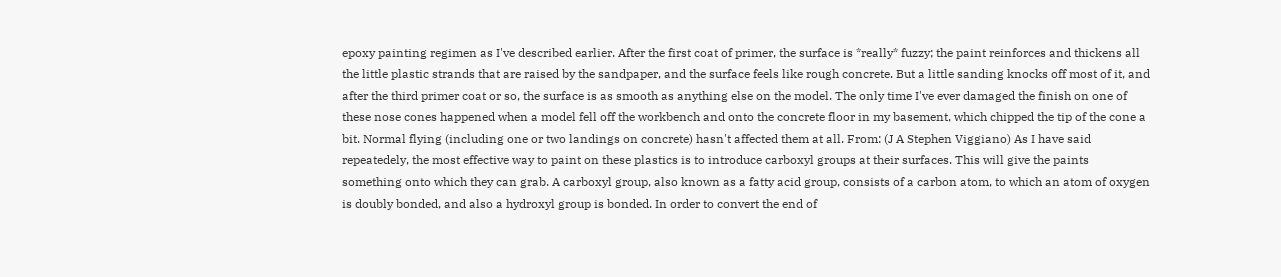epoxy painting regimen as I've described earlier. After the first coat of primer, the surface is *really* fuzzy; the paint reinforces and thickens all the little plastic strands that are raised by the sandpaper, and the surface feels like rough concrete. But a little sanding knocks off most of it, and after the third primer coat or so, the surface is as smooth as anything else on the model. The only time I've ever damaged the finish on one of these nose cones happened when a model fell off the workbench and onto the concrete floor in my basement, which chipped the tip of the cone a bit. Normal flying (including one or two landings on concrete) hasn't affected them at all. From: (J A Stephen Viggiano) As I have said repeatedely, the most effective way to paint on these plastics is to introduce carboxyl groups at their surfaces. This will give the paints something onto which they can grab. A carboxyl group, also known as a fatty acid group, consists of a carbon atom, to which an atom of oxygen is doubly bonded, and also a hydroxyl group is bonded. In order to convert the end of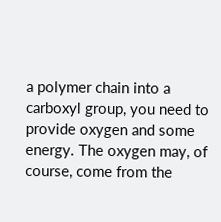a polymer chain into a carboxyl group, you need to provide oxygen and some energy. The oxygen may, of course, come from the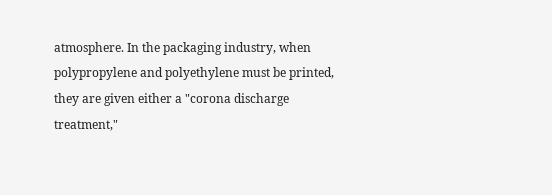atmosphere. In the packaging industry, when polypropylene and polyethylene must be printed, they are given either a "corona discharge treatment,"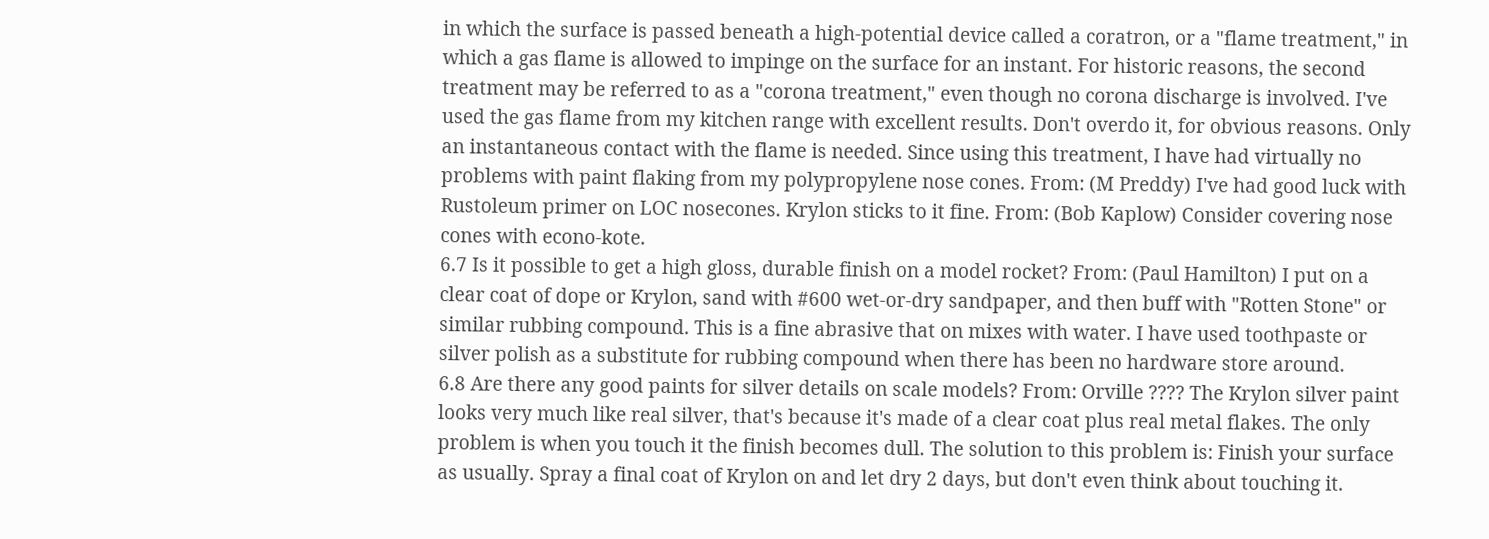in which the surface is passed beneath a high-potential device called a coratron, or a "flame treatment," in which a gas flame is allowed to impinge on the surface for an instant. For historic reasons, the second treatment may be referred to as a "corona treatment," even though no corona discharge is involved. I've used the gas flame from my kitchen range with excellent results. Don't overdo it, for obvious reasons. Only an instantaneous contact with the flame is needed. Since using this treatment, I have had virtually no problems with paint flaking from my polypropylene nose cones. From: (M Preddy) I've had good luck with Rustoleum primer on LOC nosecones. Krylon sticks to it fine. From: (Bob Kaplow) Consider covering nose cones with econo-kote.
6.7 Is it possible to get a high gloss, durable finish on a model rocket? From: (Paul Hamilton) I put on a clear coat of dope or Krylon, sand with #600 wet-or-dry sandpaper, and then buff with "Rotten Stone" or similar rubbing compound. This is a fine abrasive that on mixes with water. I have used toothpaste or silver polish as a substitute for rubbing compound when there has been no hardware store around.
6.8 Are there any good paints for silver details on scale models? From: Orville ???? The Krylon silver paint looks very much like real silver, that's because it's made of a clear coat plus real metal flakes. The only problem is when you touch it the finish becomes dull. The solution to this problem is: Finish your surface as usually. Spray a final coat of Krylon on and let dry 2 days, but don't even think about touching it.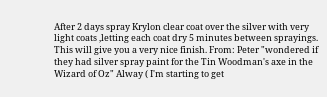After 2 days spray Krylon clear coat over the silver with very light coats ,letting each coat dry 5 minutes between sprayings. This will give you a very nice finish. From: Peter "wondered if they had silver spray paint for the Tin Woodman's axe in the Wizard of Oz" Alway ( I'm starting to get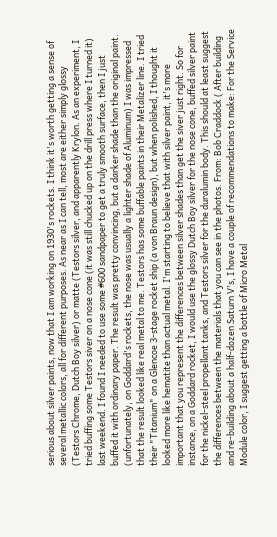serious about silver paints, now that I am working on 1930's rockets. I think it's worth getting a sense of several metallic colors, all for different purposes. As near as I can tell, most are either simply glossy (Testors Chrome, Dutch Boy silver) or matte (Testors silver, and apparently Krylon. As an experiment, I tried buffing some Testors siver on a nose cone (it was still chucked up on the drill press where I turned it) last weekend. I found I needed to use some #600 sandpaper to get a truly smooth surface, then I just buffed it with ordinary paper. The result was pretty convincing, but a darker shade than the original paint. (unfortunately, on Goddard's rockets, the nose was usually a lighter shade of Aluminum) I was impressed that the result looked like real metal to me. Testors has some buffable paints in their Metalizer line. I tried their "Titanium" on a Glencoe 3-stage rocket ship (a von Braun design), but when polished, I thought it looked more like hematite than actual metal. I'm starting to believe that with silver paint, it's more important that you represent the differences between silver shades than get the siver just right. So for instance, on a Goddard rocket, I would use the glossy Dutch Boy silver for the nose cone, buffed silver paint for the nickel-steel propellant tanks, and Testors silver for the duralumin body. This should at least suggest the differences between the materials that you can see in the photos. From: Bob Craddock ( After building and re-building about a half-dozen Saturn V's, I have a couple of recommendations to make: For the Service Module color, I suggest getting a bottle of Micro Metal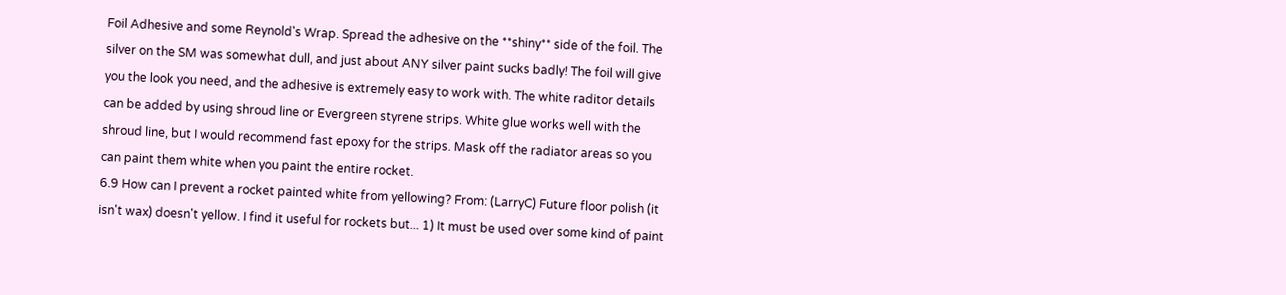Foil Adhesive and some Reynold's Wrap. Spread the adhesive on the **shiny** side of the foil. The silver on the SM was somewhat dull, and just about ANY silver paint sucks badly! The foil will give you the look you need, and the adhesive is extremely easy to work with. The white raditor details can be added by using shroud line or Evergreen styrene strips. White glue works well with the shroud line, but I would recommend fast epoxy for the strips. Mask off the radiator areas so you can paint them white when you paint the entire rocket.
6.9 How can I prevent a rocket painted white from yellowing? From: (LarryC) Future floor polish (it isn't wax) doesn't yellow. I find it useful for rockets but... 1) It must be used over some kind of paint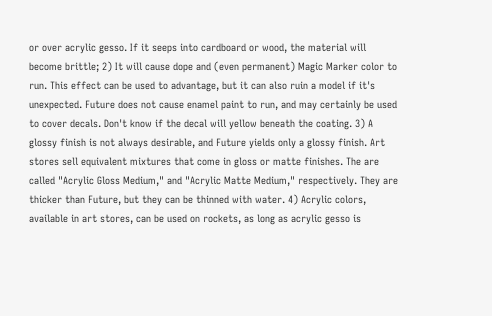or over acrylic gesso. If it seeps into cardboard or wood, the material will become brittle; 2) It will cause dope and (even permanent) Magic Marker color to run. This effect can be used to advantage, but it can also ruin a model if it's unexpected. Future does not cause enamel paint to run, and may certainly be used to cover decals. Don't know if the decal will yellow beneath the coating. 3) A glossy finish is not always desirable, and Future yields only a glossy finish. Art stores sell equivalent mixtures that come in gloss or matte finishes. The are called "Acrylic Gloss Medium," and "Acrylic Matte Medium," respectively. They are thicker than Future, but they can be thinned with water. 4) Acrylic colors, available in art stores, can be used on rockets, as long as acrylic gesso is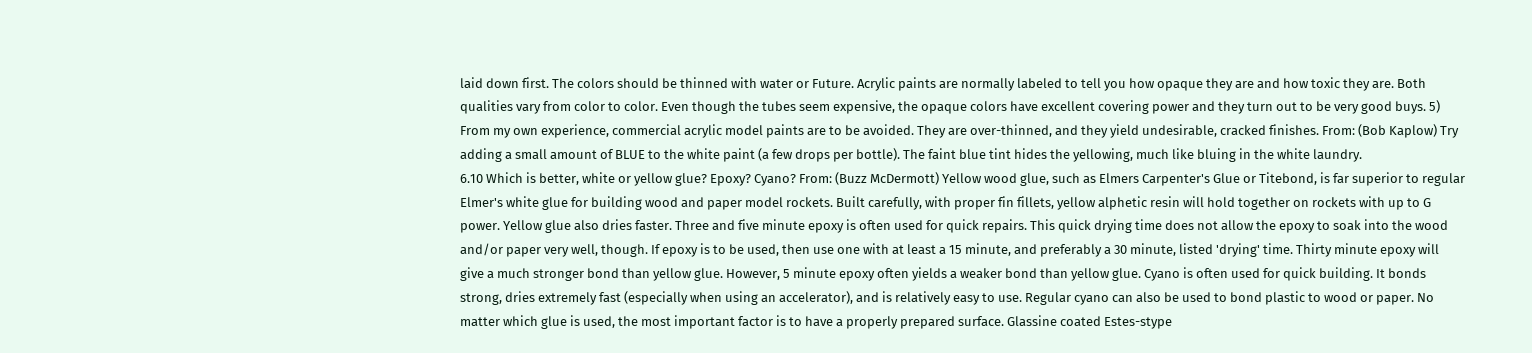laid down first. The colors should be thinned with water or Future. Acrylic paints are normally labeled to tell you how opaque they are and how toxic they are. Both qualities vary from color to color. Even though the tubes seem expensive, the opaque colors have excellent covering power and they turn out to be very good buys. 5) From my own experience, commercial acrylic model paints are to be avoided. They are over-thinned, and they yield undesirable, cracked finishes. From: (Bob Kaplow) Try adding a small amount of BLUE to the white paint (a few drops per bottle). The faint blue tint hides the yellowing, much like bluing in the white laundry.
6.10 Which is better, white or yellow glue? Epoxy? Cyano? From: (Buzz McDermott) Yellow wood glue, such as Elmers Carpenter's Glue or Titebond, is far superior to regular Elmer's white glue for building wood and paper model rockets. Built carefully, with proper fin fillets, yellow alphetic resin will hold together on rockets with up to G power. Yellow glue also dries faster. Three and five minute epoxy is often used for quick repairs. This quick drying time does not allow the epoxy to soak into the wood and/or paper very well, though. If epoxy is to be used, then use one with at least a 15 minute, and preferably a 30 minute, listed 'drying' time. Thirty minute epoxy will give a much stronger bond than yellow glue. However, 5 minute epoxy often yields a weaker bond than yellow glue. Cyano is often used for quick building. It bonds strong, dries extremely fast (especially when using an accelerator), and is relatively easy to use. Regular cyano can also be used to bond plastic to wood or paper. No matter which glue is used, the most important factor is to have a properly prepared surface. Glassine coated Estes-stype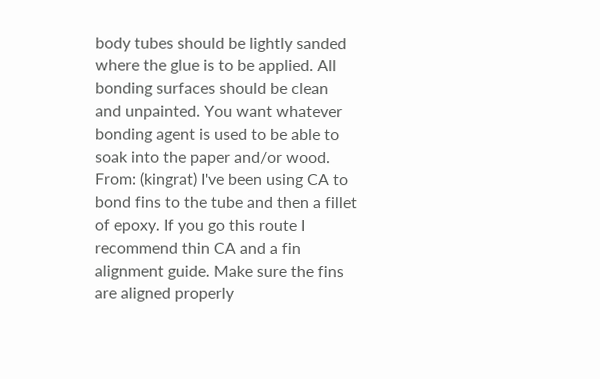body tubes should be lightly sanded where the glue is to be applied. All bonding surfaces should be clean and unpainted. You want whatever bonding agent is used to be able to soak into the paper and/or wood. From: (kingrat) I've been using CA to bond fins to the tube and then a fillet of epoxy. If you go this route I recommend thin CA and a fin alignment guide. Make sure the fins are aligned properly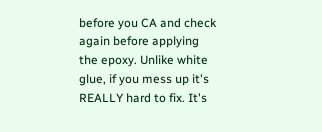before you CA and check again before applying the epoxy. Unlike white glue, if you mess up it's REALLY hard to fix. It's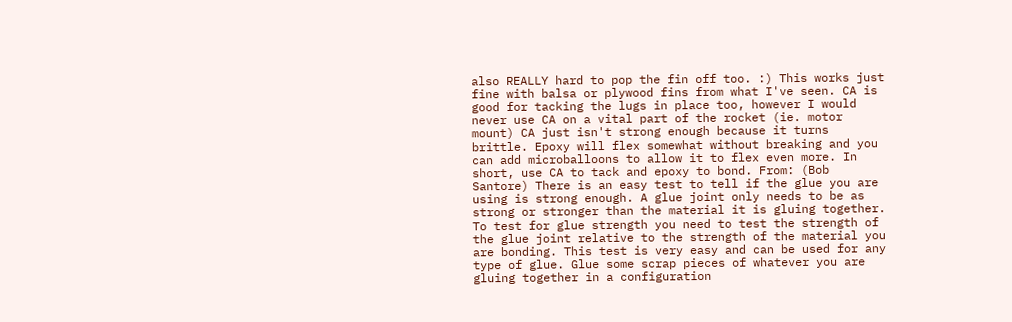also REALLY hard to pop the fin off too. :) This works just fine with balsa or plywood fins from what I've seen. CA is good for tacking the lugs in place too, however I would never use CA on a vital part of the rocket (ie. motor mount) CA just isn't strong enough because it turns brittle. Epoxy will flex somewhat without breaking and you can add microballoons to allow it to flex even more. In short, use CA to tack and epoxy to bond. From: (Bob Santore) There is an easy test to tell if the glue you are using is strong enough. A glue joint only needs to be as strong or stronger than the material it is gluing together. To test for glue strength you need to test the strength of the glue joint relative to the strength of the material you are bonding. This test is very easy and can be used for any type of glue. Glue some scrap pieces of whatever you are gluing together in a configuration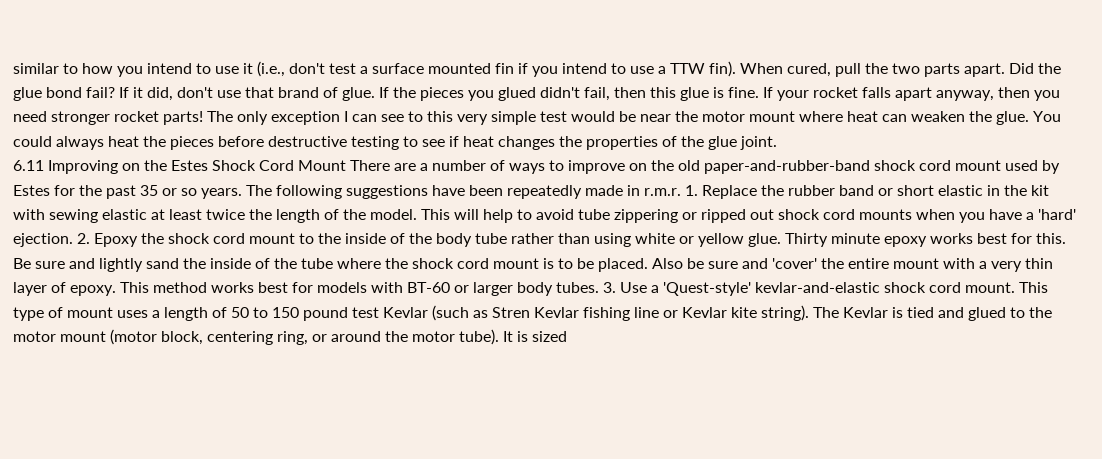similar to how you intend to use it (i.e., don't test a surface mounted fin if you intend to use a TTW fin). When cured, pull the two parts apart. Did the glue bond fail? If it did, don't use that brand of glue. If the pieces you glued didn't fail, then this glue is fine. If your rocket falls apart anyway, then you need stronger rocket parts! The only exception I can see to this very simple test would be near the motor mount where heat can weaken the glue. You could always heat the pieces before destructive testing to see if heat changes the properties of the glue joint.
6.11 Improving on the Estes Shock Cord Mount There are a number of ways to improve on the old paper-and-rubber-band shock cord mount used by Estes for the past 35 or so years. The following suggestions have been repeatedly made in r.m.r. 1. Replace the rubber band or short elastic in the kit with sewing elastic at least twice the length of the model. This will help to avoid tube zippering or ripped out shock cord mounts when you have a 'hard' ejection. 2. Epoxy the shock cord mount to the inside of the body tube rather than using white or yellow glue. Thirty minute epoxy works best for this. Be sure and lightly sand the inside of the tube where the shock cord mount is to be placed. Also be sure and 'cover' the entire mount with a very thin layer of epoxy. This method works best for models with BT-60 or larger body tubes. 3. Use a 'Quest-style' kevlar-and-elastic shock cord mount. This type of mount uses a length of 50 to 150 pound test Kevlar (such as Stren Kevlar fishing line or Kevlar kite string). The Kevlar is tied and glued to the motor mount (motor block, centering ring, or around the motor tube). It is sized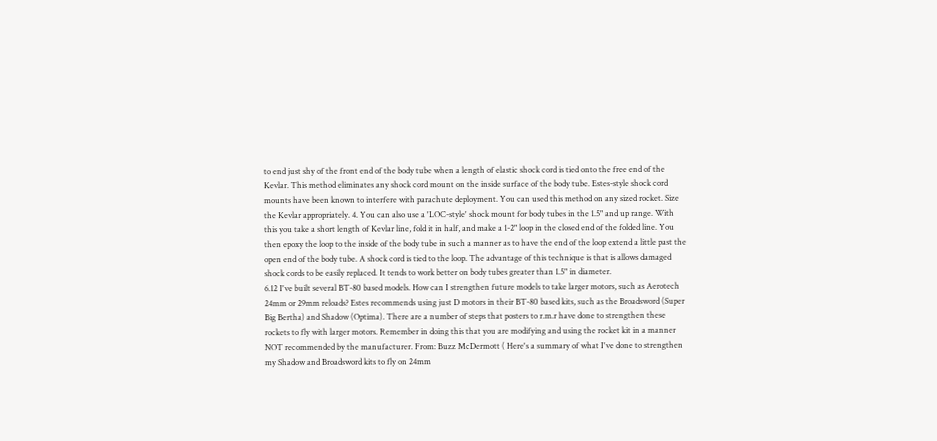to end just shy of the front end of the body tube when a length of elastic shock cord is tied onto the free end of the Kevlar. This method eliminates any shock cord mount on the inside surface of the body tube. Estes-style shock cord mounts have been known to interfere with parachute deployment. You can used this method on any sized rocket. Size the Kevlar appropriately. 4. You can also use a 'LOC-style' shock mount for body tubes in the 1.5" and up range. With this you take a short length of Kevlar line, fold it in half, and make a 1-2" loop in the closed end of the folded line. You then epoxy the loop to the inside of the body tube in such a manner as to have the end of the loop extend a little past the open end of the body tube. A shock cord is tied to the loop. The advantage of this technique is that is allows damaged shock cords to be easily replaced. It tends to work better on body tubes greater than 1.5" in diameter.
6.12 I've built several BT-80 based models. How can I strengthen future models to take larger motors, such as Aerotech 24mm or 29mm reloads? Estes recommends using just D motors in their BT-80 based kits, such as the Broadsword (Super Big Bertha) and Shadow (Optima). There are a number of steps that posters to r.m.r have done to strengthen these rockets to fly with larger motors. Remember in doing this that you are modifying and using the rocket kit in a manner NOT recommended by the manufacturer. From: Buzz McDermott ( Here's a summary of what I've done to strengthen my Shadow and Broadsword kits to fly on 24mm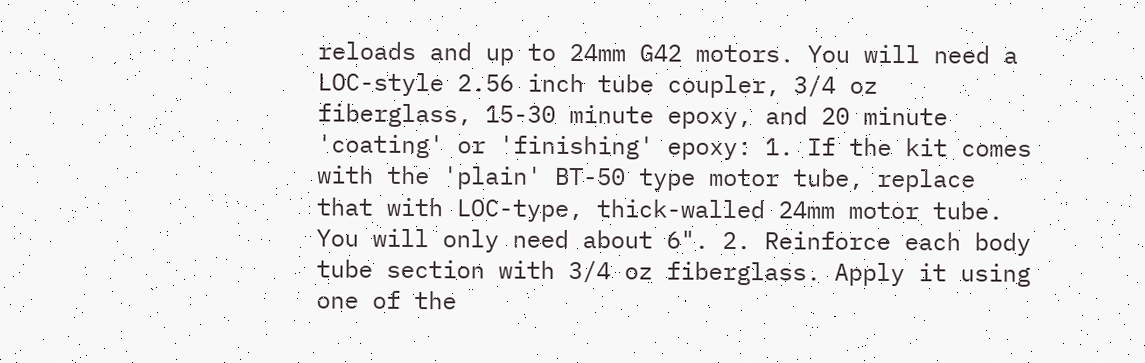reloads and up to 24mm G42 motors. You will need a LOC-style 2.56 inch tube coupler, 3/4 oz fiberglass, 15-30 minute epoxy, and 20 minute 'coating' or 'finishing' epoxy: 1. If the kit comes with the 'plain' BT-50 type motor tube, replace that with LOC-type, thick-walled 24mm motor tube. You will only need about 6". 2. Reinforce each body tube section with 3/4 oz fiberglass. Apply it using one of the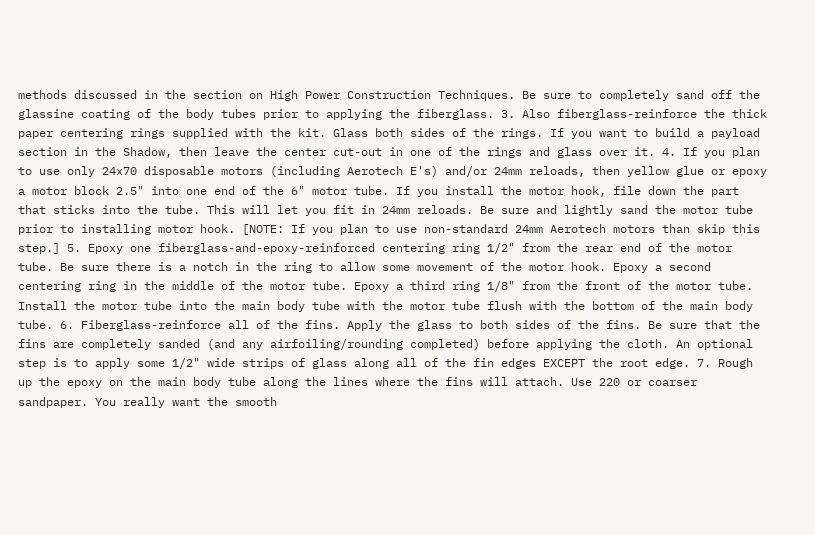methods discussed in the section on High Power Construction Techniques. Be sure to completely sand off the glassine coating of the body tubes prior to applying the fiberglass. 3. Also fiberglass-reinforce the thick paper centering rings supplied with the kit. Glass both sides of the rings. If you want to build a payload section in the Shadow, then leave the center cut-out in one of the rings and glass over it. 4. If you plan to use only 24x70 disposable motors (including Aerotech E's) and/or 24mm reloads, then yellow glue or epoxy a motor block 2.5" into one end of the 6" motor tube. If you install the motor hook, file down the part that sticks into the tube. This will let you fit in 24mm reloads. Be sure and lightly sand the motor tube prior to installing motor hook. [NOTE: If you plan to use non-standard 24mm Aerotech motors than skip this step.] 5. Epoxy one fiberglass-and-epoxy-reinforced centering ring 1/2" from the rear end of the motor tube. Be sure there is a notch in the ring to allow some movement of the motor hook. Epoxy a second centering ring in the middle of the motor tube. Epoxy a third ring 1/8" from the front of the motor tube. Install the motor tube into the main body tube with the motor tube flush with the bottom of the main body tube. 6. Fiberglass-reinforce all of the fins. Apply the glass to both sides of the fins. Be sure that the fins are completely sanded (and any airfoiling/rounding completed) before applying the cloth. An optional step is to apply some 1/2" wide strips of glass along all of the fin edges EXCEPT the root edge. 7. Rough up the epoxy on the main body tube along the lines where the fins will attach. Use 220 or coarser sandpaper. You really want the smooth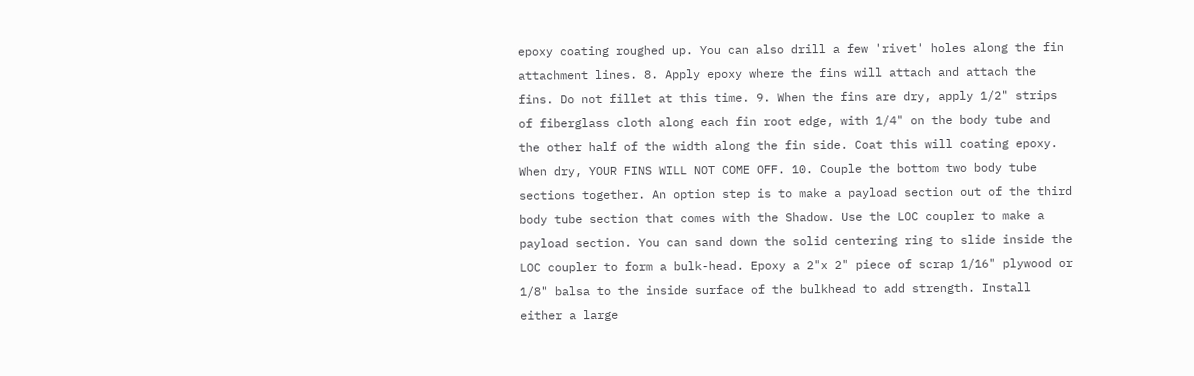epoxy coating roughed up. You can also drill a few 'rivet' holes along the fin attachment lines. 8. Apply epoxy where the fins will attach and attach the fins. Do not fillet at this time. 9. When the fins are dry, apply 1/2" strips of fiberglass cloth along each fin root edge, with 1/4" on the body tube and the other half of the width along the fin side. Coat this will coating epoxy. When dry, YOUR FINS WILL NOT COME OFF. 10. Couple the bottom two body tube sections together. An option step is to make a payload section out of the third body tube section that comes with the Shadow. Use the LOC coupler to make a payload section. You can sand down the solid centering ring to slide inside the LOC coupler to form a bulk-head. Epoxy a 2"x 2" piece of scrap 1/16" plywood or 1/8" balsa to the inside surface of the bulkhead to add strength. Install either a large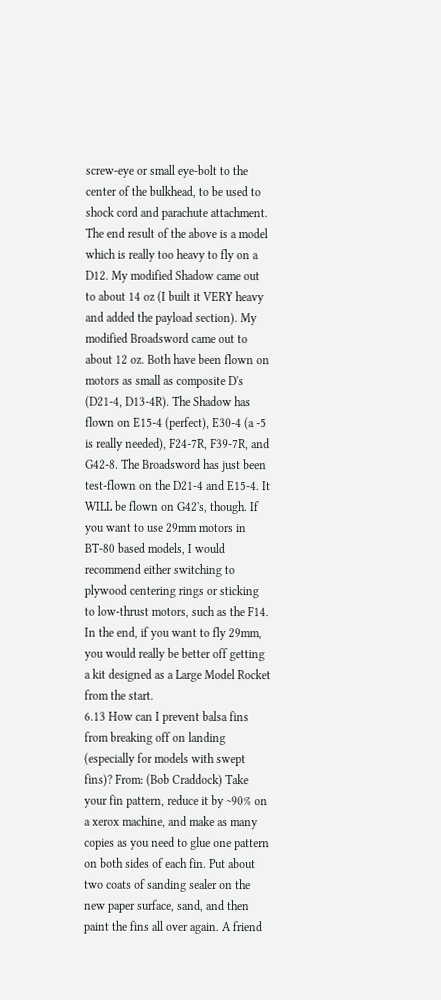screw-eye or small eye-bolt to the center of the bulkhead, to be used to shock cord and parachute attachment. The end result of the above is a model which is really too heavy to fly on a D12. My modified Shadow came out to about 14 oz (I built it VERY heavy and added the payload section). My modified Broadsword came out to about 12 oz. Both have been flown on motors as small as composite D's (D21-4, D13-4R). The Shadow has flown on E15-4 (perfect), E30-4 (a -5 is really needed), F24-7R, F39-7R, and G42-8. The Broadsword has just been test-flown on the D21-4 and E15-4. It WILL be flown on G42's, though. If you want to use 29mm motors in BT-80 based models, I would recommend either switching to plywood centering rings or sticking to low-thrust motors, such as the F14. In the end, if you want to fly 29mm, you would really be better off getting a kit designed as a Large Model Rocket from the start.
6.13 How can I prevent balsa fins from breaking off on landing (especially for models with swept fins)? From: (Bob Craddock) Take your fin pattern, reduce it by ~90% on a xerox machine, and make as many copies as you need to glue one pattern on both sides of each fin. Put about two coats of sanding sealer on the new paper surface, sand, and then paint the fins all over again. A friend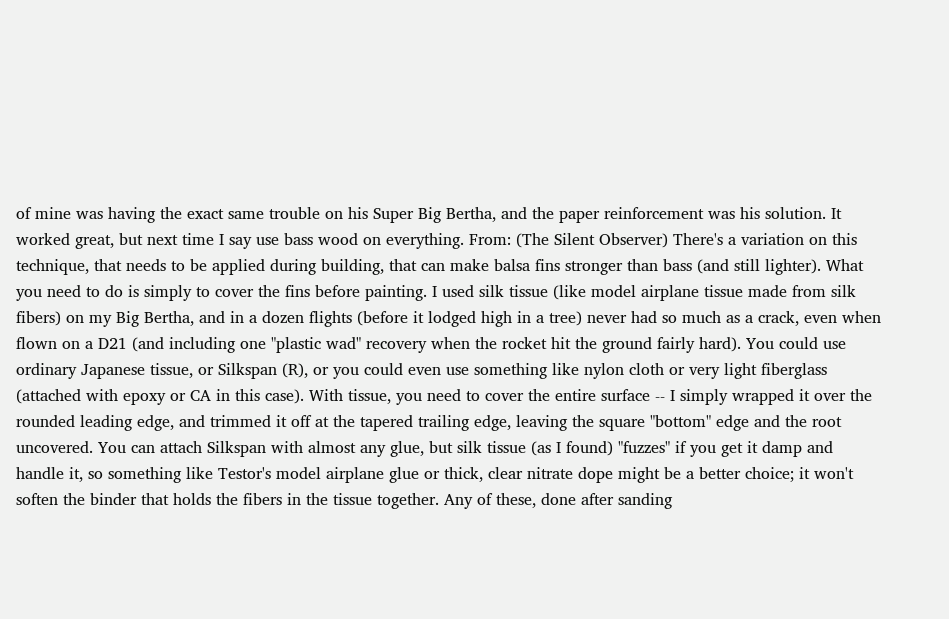of mine was having the exact same trouble on his Super Big Bertha, and the paper reinforcement was his solution. It worked great, but next time I say use bass wood on everything. From: (The Silent Observer) There's a variation on this technique, that needs to be applied during building, that can make balsa fins stronger than bass (and still lighter). What you need to do is simply to cover the fins before painting. I used silk tissue (like model airplane tissue made from silk fibers) on my Big Bertha, and in a dozen flights (before it lodged high in a tree) never had so much as a crack, even when flown on a D21 (and including one "plastic wad" recovery when the rocket hit the ground fairly hard). You could use ordinary Japanese tissue, or Silkspan (R), or you could even use something like nylon cloth or very light fiberglass (attached with epoxy or CA in this case). With tissue, you need to cover the entire surface -- I simply wrapped it over the rounded leading edge, and trimmed it off at the tapered trailing edge, leaving the square "bottom" edge and the root uncovered. You can attach Silkspan with almost any glue, but silk tissue (as I found) "fuzzes" if you get it damp and handle it, so something like Testor's model airplane glue or thick, clear nitrate dope might be a better choice; it won't soften the binder that holds the fibers in the tissue together. Any of these, done after sanding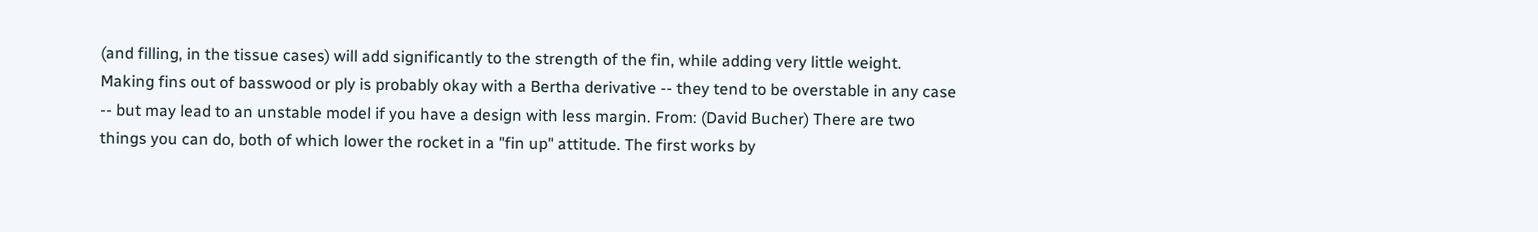(and filling, in the tissue cases) will add significantly to the strength of the fin, while adding very little weight. Making fins out of basswood or ply is probably okay with a Bertha derivative -- they tend to be overstable in any case -- but may lead to an unstable model if you have a design with less margin. From: (David Bucher) There are two things you can do, both of which lower the rocket in a "fin up" attitude. The first works by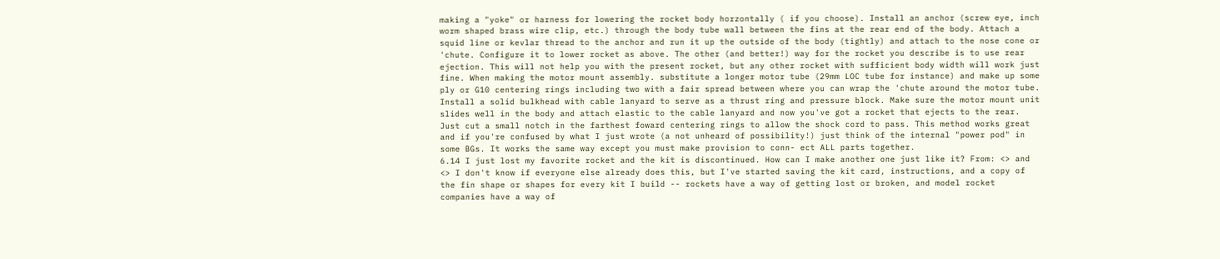making a "yoke" or harness for lowering the rocket body horzontally ( if you choose). Install an anchor (screw eye, inch worm shaped brass wire clip, etc.) through the body tube wall between the fins at the rear end of the body. Attach a squid line or kevlar thread to the anchor and run it up the outside of the body (tightly) and attach to the nose cone or 'chute. Configure it to lower rocket as above. The other (and better!) way for the rocket you describe is to use rear ejection. This will not help you with the present rocket, but any other rocket with sufficient body width will work just fine. When making the motor mount assembly. substitute a longer motor tube (29mm LOC tube for instance) and make up some ply or G10 centering rings including two with a fair spread between where you can wrap the 'chute around the motor tube. Install a solid bulkhead with cable lanyard to serve as a thrust ring and pressure block. Make sure the motor mount unit slides well in the body and attach elastic to the cable lanyard and now you've got a rocket that ejects to the rear. Just cut a small notch in the farthest foward centering rings to allow the shock cord to pass. This method works great and if you're confused by what I just wrote (a not unheard of possibility!) just think of the internal "power pod" in some BGs. It works the same way except you must make provision to conn- ect ALL parts together.
6.14 I just lost my favorite rocket and the kit is discontinued. How can I make another one just like it? From: <> and <> I don't know if everyone else already does this, but I've started saving the kit card, instructions, and a copy of the fin shape or shapes for every kit I build -- rockets have a way of getting lost or broken, and model rocket companies have a way of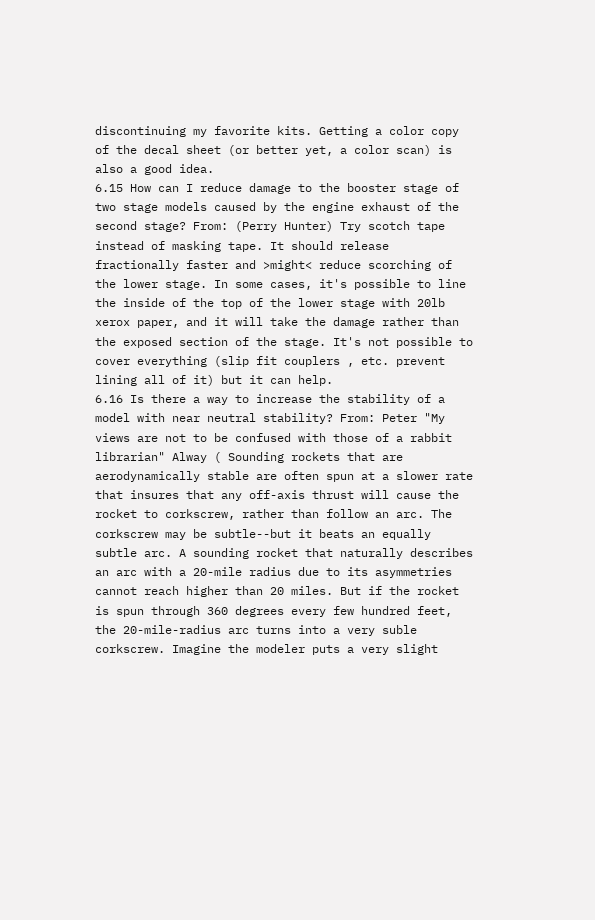discontinuing my favorite kits. Getting a color copy of the decal sheet (or better yet, a color scan) is also a good idea.
6.15 How can I reduce damage to the booster stage of two stage models caused by the engine exhaust of the second stage? From: (Perry Hunter) Try scotch tape instead of masking tape. It should release fractionally faster and >might< reduce scorching of the lower stage. In some cases, it's possible to line the inside of the top of the lower stage with 20lb xerox paper, and it will take the damage rather than the exposed section of the stage. It's not possible to cover everything (slip fit couplers , etc. prevent lining all of it) but it can help.
6.16 Is there a way to increase the stability of a model with near neutral stability? From: Peter "My views are not to be confused with those of a rabbit librarian" Alway ( Sounding rockets that are aerodynamically stable are often spun at a slower rate that insures that any off-axis thrust will cause the rocket to corkscrew, rather than follow an arc. The corkscrew may be subtle--but it beats an equally subtle arc. A sounding rocket that naturally describes an arc with a 20-mile radius due to its asymmetries cannot reach higher than 20 miles. But if the rocket is spun through 360 degrees every few hundred feet, the 20-mile-radius arc turns into a very suble corkscrew. Imagine the modeler puts a very slight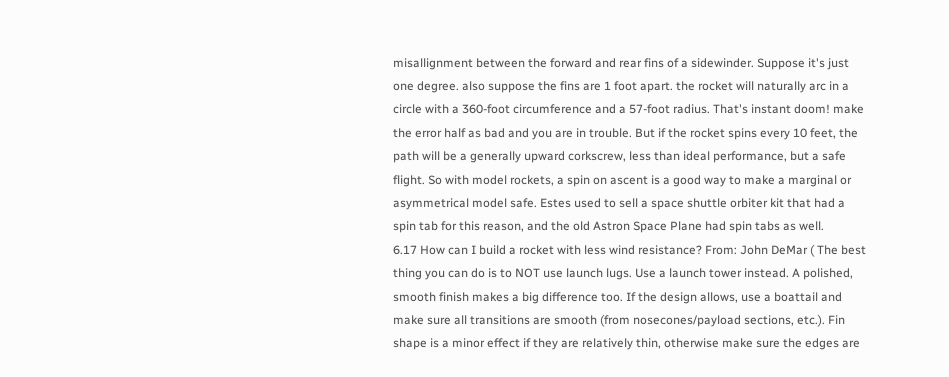misallignment between the forward and rear fins of a sidewinder. Suppose it's just one degree. also suppose the fins are 1 foot apart. the rocket will naturally arc in a circle with a 360-foot circumference and a 57-foot radius. That's instant doom! make the error half as bad and you are in trouble. But if the rocket spins every 10 feet, the path will be a generally upward corkscrew, less than ideal performance, but a safe flight. So with model rockets, a spin on ascent is a good way to make a marginal or asymmetrical model safe. Estes used to sell a space shuttle orbiter kit that had a spin tab for this reason, and the old Astron Space Plane had spin tabs as well.
6.17 How can I build a rocket with less wind resistance? From: John DeMar ( The best thing you can do is to NOT use launch lugs. Use a launch tower instead. A polished, smooth finish makes a big difference too. If the design allows, use a boattail and make sure all transitions are smooth (from nosecones/payload sections, etc.). Fin shape is a minor effect if they are relatively thin, otherwise make sure the edges are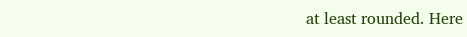at least rounded. Here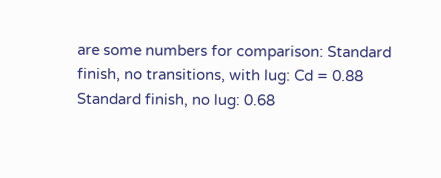are some numbers for comparison: Standard finish, no transitions, with lug: Cd = 0.88 Standard finish, no lug: 0.68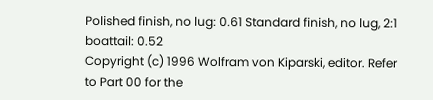Polished finish, no lug: 0.61 Standard finish, no lug, 2:1 boattail: 0.52
Copyright (c) 1996 Wolfram von Kiparski, editor. Refer to Part 00 for the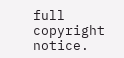full copyright notice.